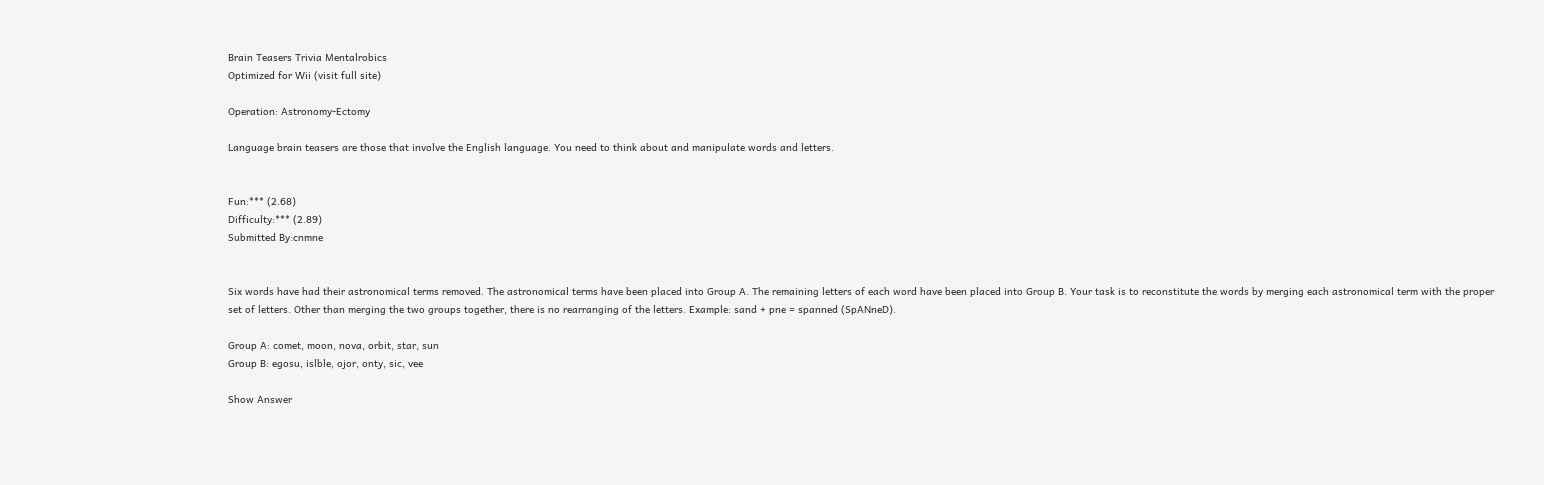Brain Teasers Trivia Mentalrobics
Optimized for Wii (visit full site)

Operation: Astronomy-Ectomy

Language brain teasers are those that involve the English language. You need to think about and manipulate words and letters.


Fun:*** (2.68)
Difficulty:*** (2.89)
Submitted By:cnmne


Six words have had their astronomical terms removed. The astronomical terms have been placed into Group A. The remaining letters of each word have been placed into Group B. Your task is to reconstitute the words by merging each astronomical term with the proper set of letters. Other than merging the two groups together, there is no rearranging of the letters. Example: sand + pne = spanned (SpANneD).

Group A: comet, moon, nova, orbit, star, sun
Group B: egosu, islble, ojor, onty, sic, vee

Show Answer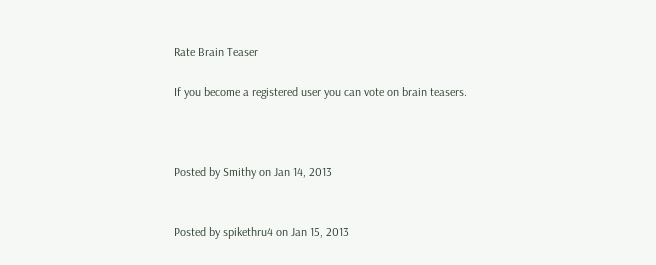Rate Brain Teaser

If you become a registered user you can vote on brain teasers.



Posted by Smithy on Jan 14, 2013


Posted by spikethru4 on Jan 15, 2013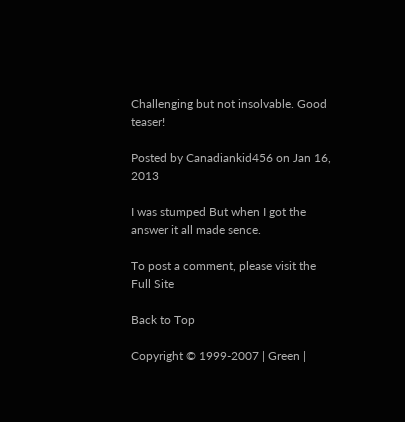Challenging but not insolvable. Good teaser!

Posted by Canadiankid456 on Jan 16, 2013

I was stumped But when I got the answer it all made sence.

To post a comment, please visit the Full Site

Back to Top

Copyright © 1999-2007 | Green |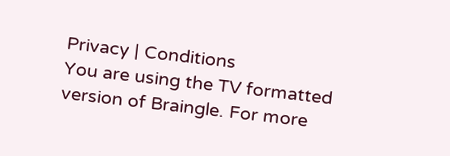Privacy | Conditions
You are using the TV formatted version of Braingle. For more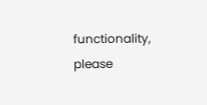functionality, please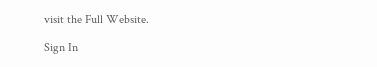visit the Full Website.

Sign In